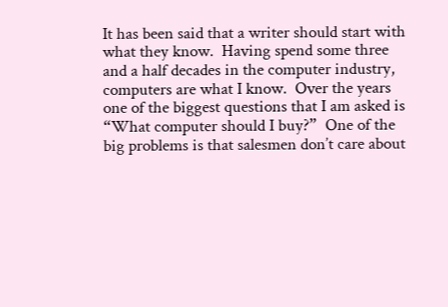It has been said that a writer should start with what they know.  Having spend some three and a half decades in the computer industry, computers are what I know.  Over the years one of the biggest questions that I am asked is “What computer should I buy?”  One of the big problems is that salesmen don’t care about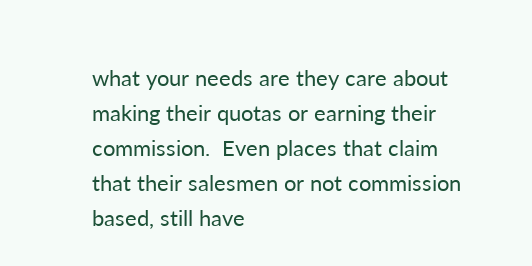what your needs are they care about making their quotas or earning their commission.  Even places that claim that their salesmen or not commission based, still have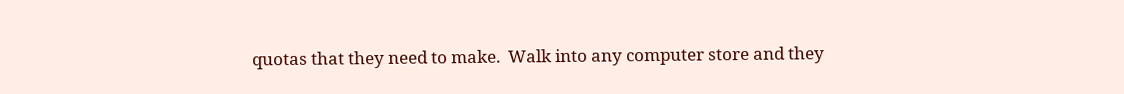quotas that they need to make.  Walk into any computer store and they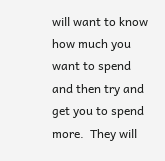will want to know how much you want to spend and then try and get you to spend more.  They will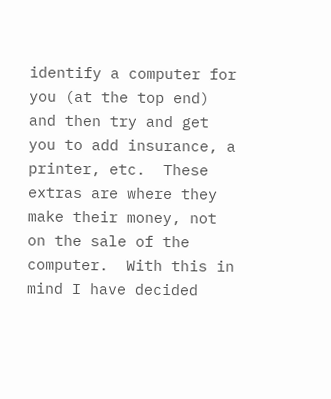identify a computer for you (at the top end) and then try and get you to add insurance, a printer, etc.  These extras are where they make their money, not on the sale of the computer.  With this in mind I have decided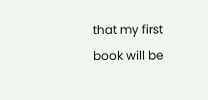that my first book will be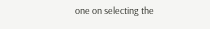one on selecting the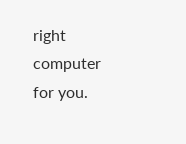right computer for you.